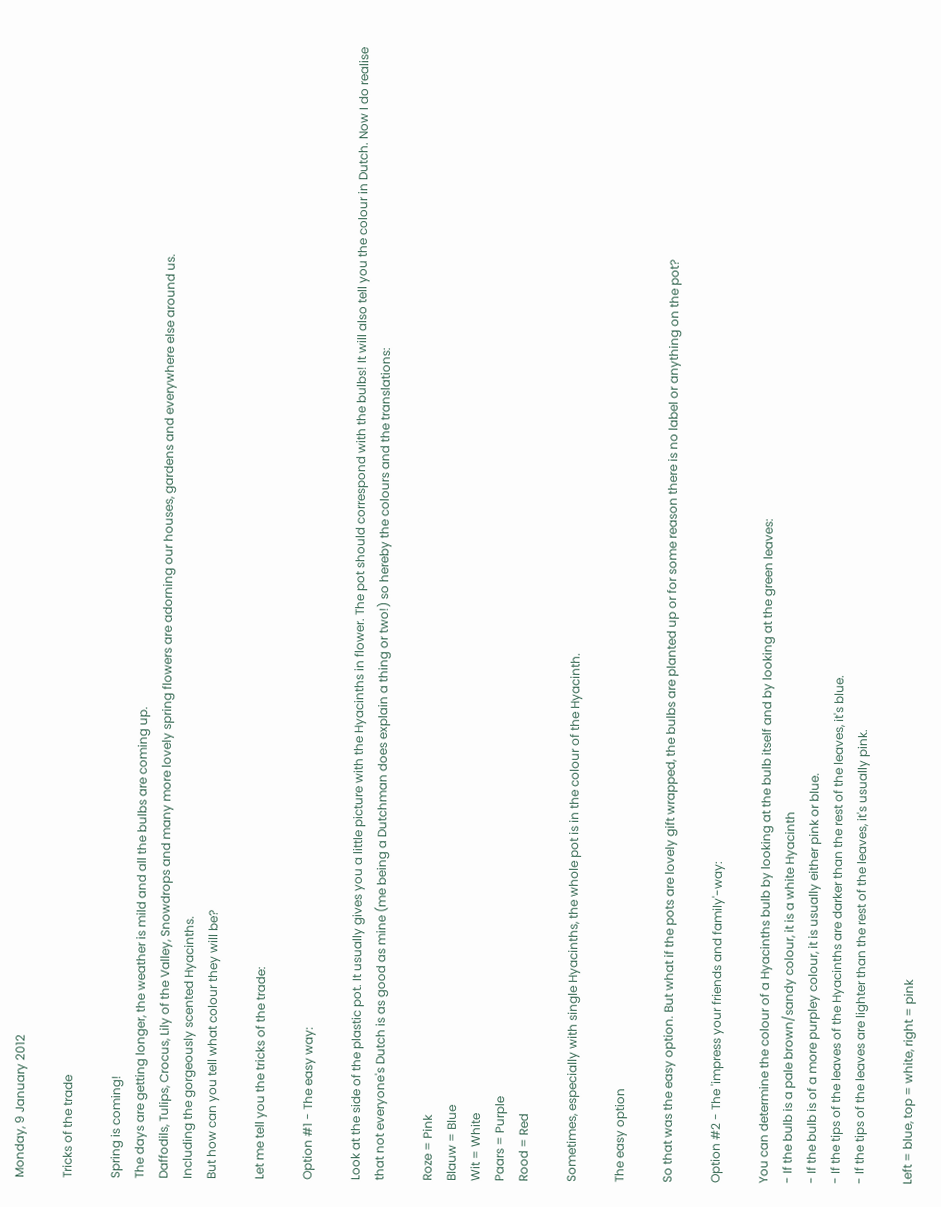Monday, 9 January 2012

Tricks of the trade

Spring is coming!
The days are getting longer, the weather is mild and all the bulbs are coming up.
Daffodils, Tulips, Crocus, Lily of the Valley, Snowdrops and many more lovely spring flowers are adorning our houses, gardens and everywhere else around us.
Including the gorgeously scented Hyacinths.
But how can you tell what colour they will be?

Let me tell you the tricks of the trade:

Option #1 - The easy way:

Look at the side of the plastic pot. It usually gives you a little picture with the Hyacinths in flower. The pot should correspond with the bulbs! It will also tell you the colour in Dutch. Now I do realise that not everyone's Dutch is as good as mine (me being a Dutchman does explain a thing or two!) so hereby the colours and the translations:

Roze = Pink
Blauw = Blue
Wit = White
Paars = Purple
Rood = Red

Sometimes, especially with single Hyacinths, the whole pot is in the colour of the Hyacinth.

The easy option

So that was the easy option. But what if the pots are lovely gift wrapped, the bulbs are planted up or for some reason there is no label or anything on the pot?

Option #2 - The 'impress your friends and family'-way:

You can determine the colour of a Hyacinths bulb by looking at the bulb itself and by looking at the green leaves:
- If the bulb is a pale brown/sandy colour, it is a white Hyacinth
- If the bulb is of a more purpley colour, it is usually either pink or blue.
- If the tips of the leaves of the Hyacinths are darker than the rest of the leaves, it's blue.
- If the tips of the leaves are lighter than the rest of the leaves, it's usually pink.

Left = blue, top = white, right = pink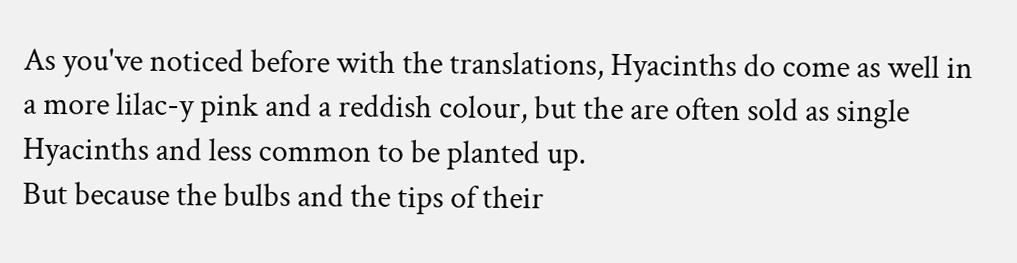As you've noticed before with the translations, Hyacinths do come as well in a more lilac-y pink and a reddish colour, but the are often sold as single Hyacinths and less common to be planted up.
But because the bulbs and the tips of their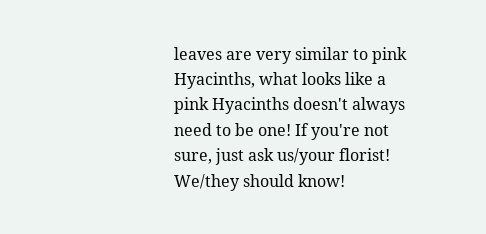leaves are very similar to pink Hyacinths, what looks like a pink Hyacinths doesn't always need to be one! If you're not sure, just ask us/your florist!
We/they should know!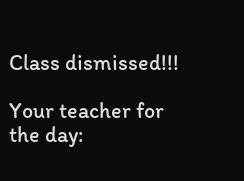Class dismissed!!!

Your teacher for the day: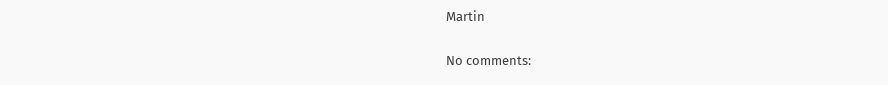Martin

No comments: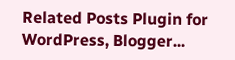Related Posts Plugin for WordPress, Blogger...